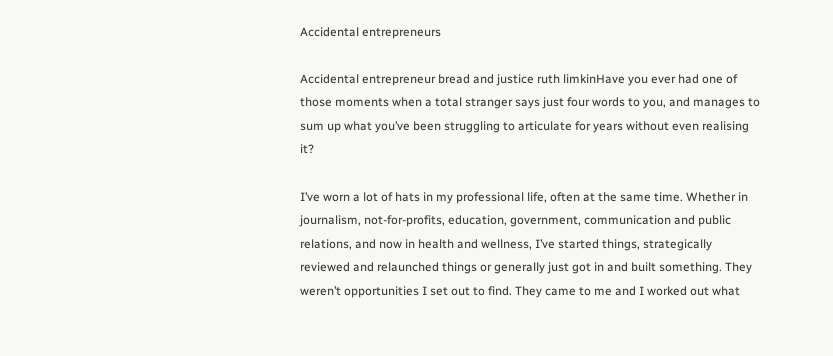Accidental entrepreneurs

Accidental entrepreneur bread and justice ruth limkinHave you ever had one of those moments when a total stranger says just four words to you, and manages to sum up what you’ve been struggling to articulate for years without even realising it?

I’ve worn a lot of hats in my professional life, often at the same time. Whether in journalism, not-for-profits, education, government, communication and public relations, and now in health and wellness, I’ve started things, strategically reviewed and relaunched things or generally just got in and built something. They weren’t opportunities I set out to find. They came to me and I worked out what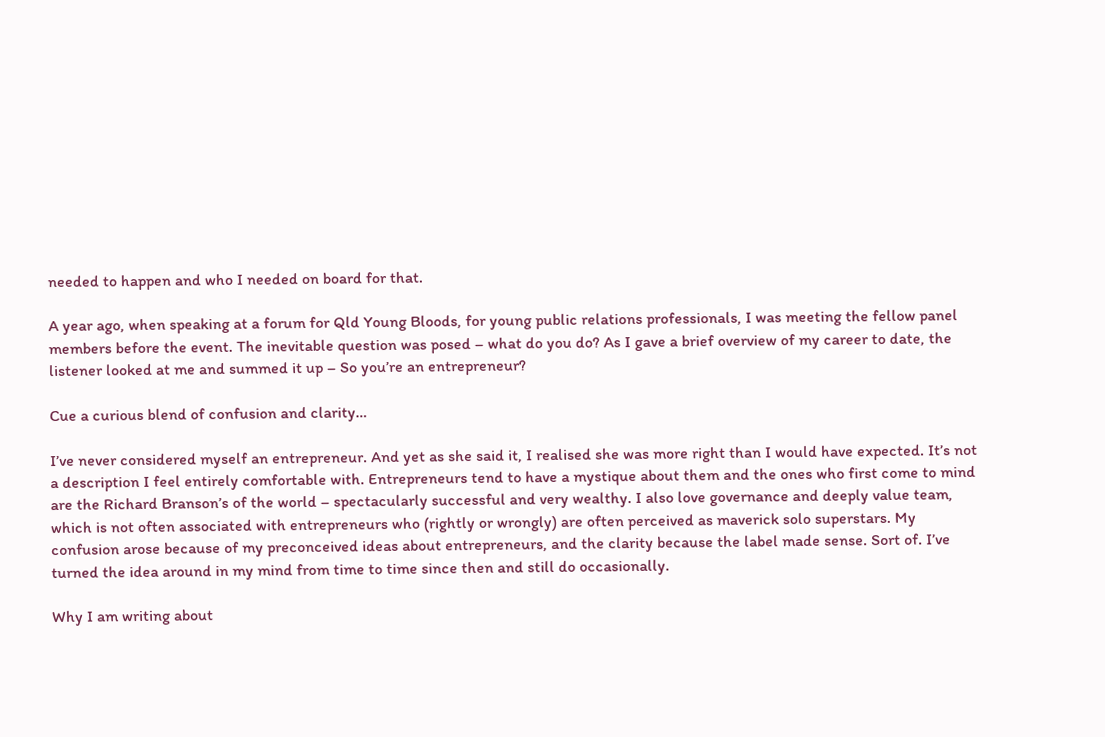needed to happen and who I needed on board for that.

A year ago, when speaking at a forum for Qld Young Bloods, for young public relations professionals, I was meeting the fellow panel members before the event. The inevitable question was posed – what do you do? As I gave a brief overview of my career to date, the listener looked at me and summed it up – So you’re an entrepreneur?

Cue a curious blend of confusion and clarity…

I’ve never considered myself an entrepreneur. And yet as she said it, I realised she was more right than I would have expected. It’s not a description I feel entirely comfortable with. Entrepreneurs tend to have a mystique about them and the ones who first come to mind are the Richard Branson’s of the world – spectacularly successful and very wealthy. I also love governance and deeply value team, which is not often associated with entrepreneurs who (rightly or wrongly) are often perceived as maverick solo superstars. My confusion arose because of my preconceived ideas about entrepreneurs, and the clarity because the label made sense. Sort of. I’ve turned the idea around in my mind from time to time since then and still do occasionally.

Why I am writing about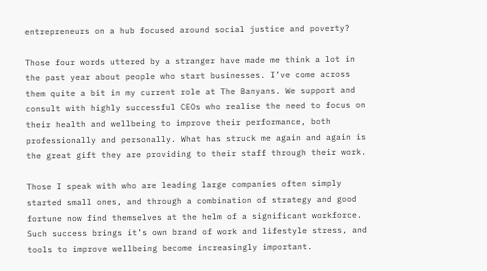entrepreneurs on a hub focused around social justice and poverty?

Those four words uttered by a stranger have made me think a lot in the past year about people who start businesses. I’ve come across them quite a bit in my current role at The Banyans. We support and consult with highly successful CEOs who realise the need to focus on their health and wellbeing to improve their performance, both professionally and personally. What has struck me again and again is the great gift they are providing to their staff through their work.

Those I speak with who are leading large companies often simply started small ones, and through a combination of strategy and good fortune now find themselves at the helm of a significant workforce. Such success brings it’s own brand of work and lifestyle stress, and tools to improve wellbeing become increasingly important.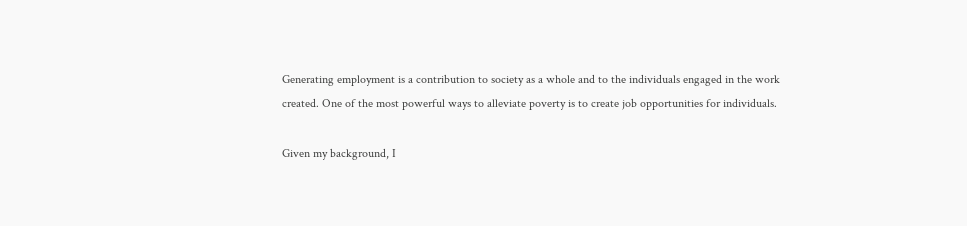Generating employment is a contribution to society as a whole and to the individuals engaged in the work created. One of the most powerful ways to alleviate poverty is to create job opportunities for individuals.

Given my background, I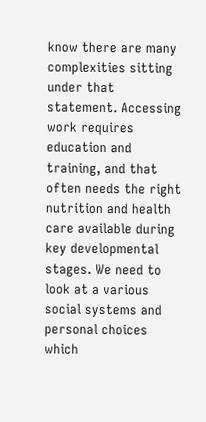know there are many complexities sitting under that statement. Accessing work requires education and training, and that often needs the right nutrition and health care available during key developmental stages. We need to look at a various social systems and personal choices which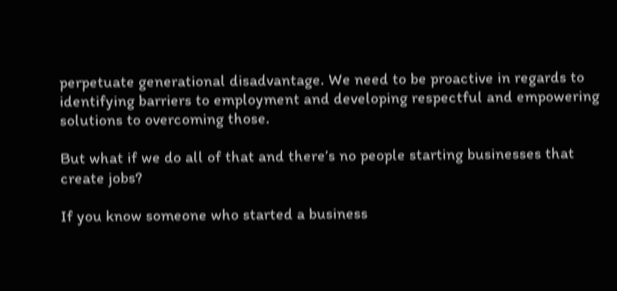perpetuate generational disadvantage. We need to be proactive in regards to identifying barriers to employment and developing respectful and empowering solutions to overcoming those.

But what if we do all of that and there’s no people starting businesses that create jobs?

If you know someone who started a business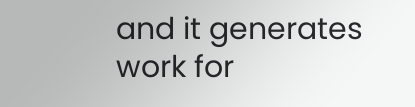and it generates work for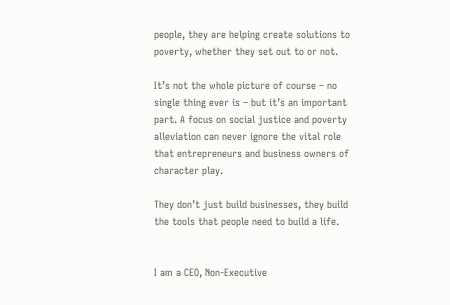people, they are helping create solutions to poverty, whether they set out to or not.

It’s not the whole picture of course – no single thing ever is – but it’s an important part. A focus on social justice and poverty alleviation can never ignore the vital role that entrepreneurs and business owners of character play.

They don’t just build businesses, they build the tools that people need to build a life.


I am a CEO, Non-Executive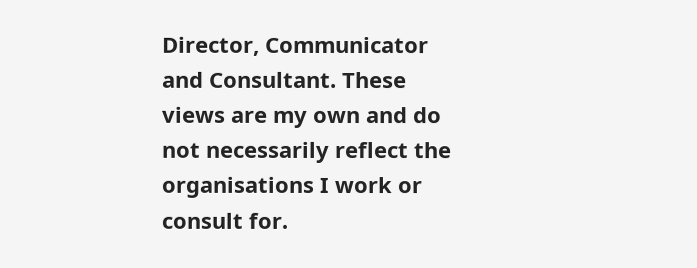Director, Communicator and Consultant. These views are my own and do not necessarily reflect the organisations I work or consult for.